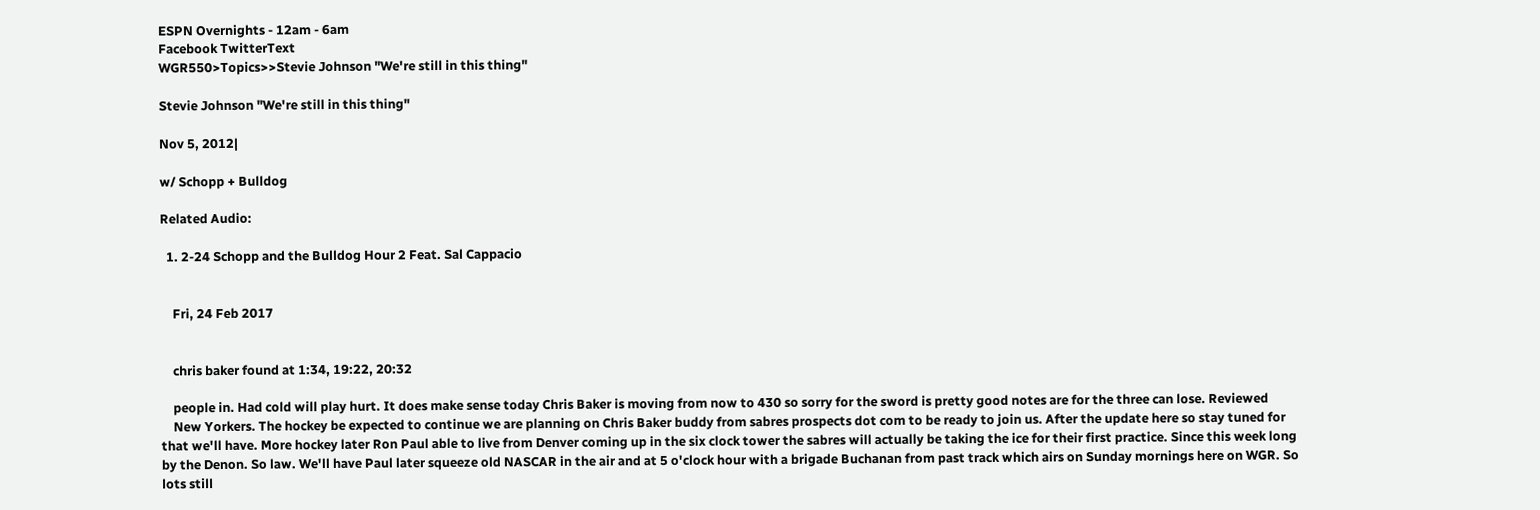ESPN Overnights - 12am - 6am
Facebook TwitterText
WGR550>Topics>>Stevie Johnson "We're still in this thing"

Stevie Johnson "We're still in this thing"

Nov 5, 2012|

w/ Schopp + Bulldog

Related Audio:

  1. 2-24 Schopp and the Bulldog Hour 2 Feat. Sal Cappacio


    Fri, 24 Feb 2017


    chris baker found at 1:34, 19:22, 20:32

    people in. Had cold will play hurt. It does make sense today Chris Baker is moving from now to 430 so sorry for the sword is pretty good notes are for the three can lose. Reviewed
    New Yorkers. The hockey be expected to continue we are planning on Chris Baker buddy from sabres prospects dot com to be ready to join us. After the update here so stay tuned for that we'll have. More hockey later Ron Paul able to live from Denver coming up in the six clock tower the sabres will actually be taking the ice for their first practice. Since this week long by the Denon. So law. We'll have Paul later squeeze old NASCAR in the air and at 5 o'clock hour with a brigade Buchanan from past track which airs on Sunday mornings here on WGR. So lots still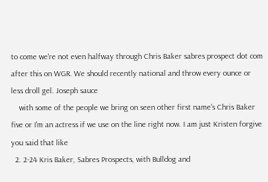to come we're not even halfway through Chris Baker sabres prospect dot com after this on WGR. We should recently national and throw every ounce or less droll gel. Joseph sauce
    with some of the people we bring on seen other first name's Chris Baker five or I'm an actress if we use on the line right now. I am just Kristen forgive you said that like
  2. 2-24 Kris Baker, Sabres Prospects, with Bulldog and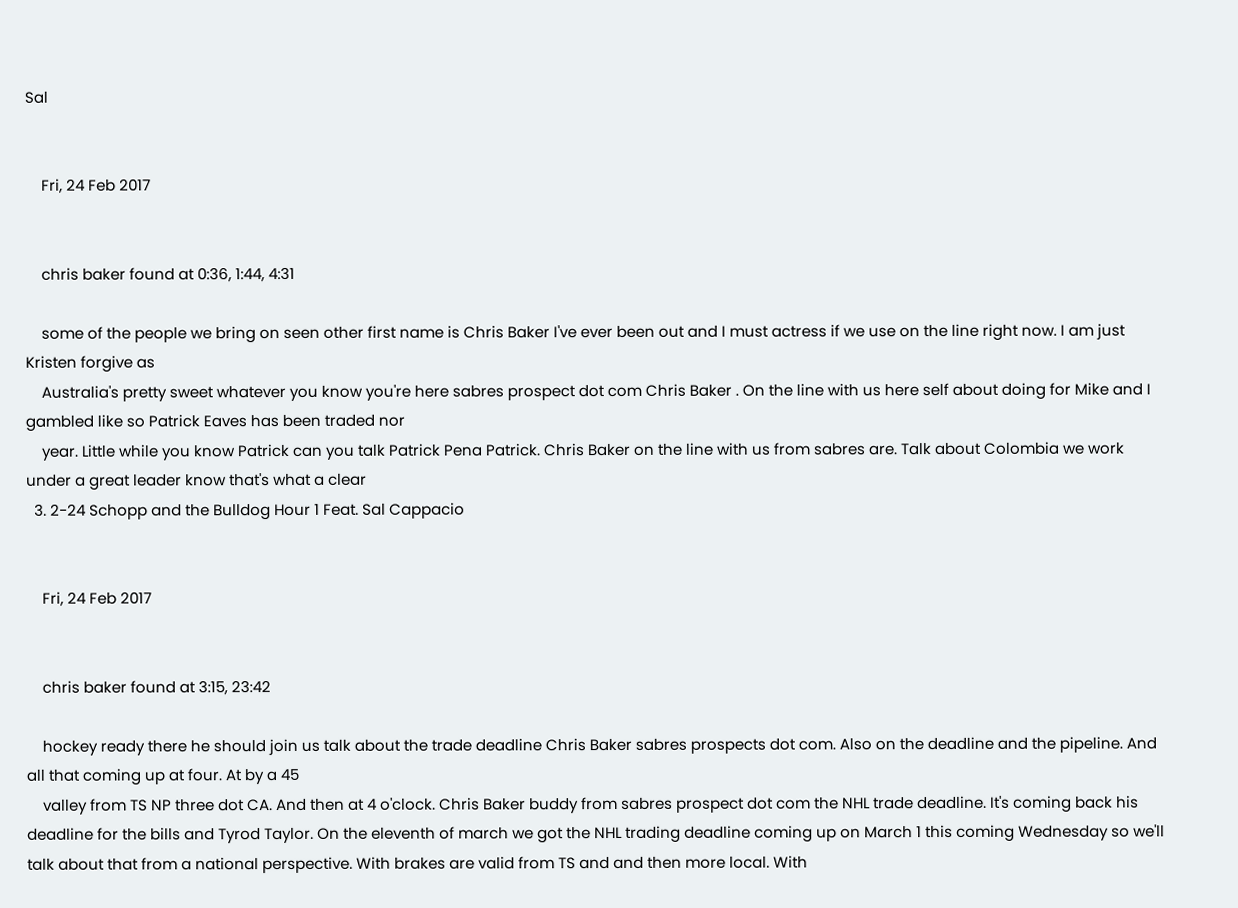Sal


    Fri, 24 Feb 2017


    chris baker found at 0:36, 1:44, 4:31

    some of the people we bring on seen other first name is Chris Baker I've ever been out and I must actress if we use on the line right now. I am just Kristen forgive as
    Australia's pretty sweet whatever you know you're here sabres prospect dot com Chris Baker . On the line with us here self about doing for Mike and I gambled like so Patrick Eaves has been traded nor
    year. Little while you know Patrick can you talk Patrick Pena Patrick. Chris Baker on the line with us from sabres are. Talk about Colombia we work under a great leader know that's what a clear
  3. 2-24 Schopp and the Bulldog Hour 1 Feat. Sal Cappacio


    Fri, 24 Feb 2017


    chris baker found at 3:15, 23:42

    hockey ready there he should join us talk about the trade deadline Chris Baker sabres prospects dot com. Also on the deadline and the pipeline. And all that coming up at four. At by a 45
    valley from TS NP three dot CA. And then at 4 o'clock. Chris Baker buddy from sabres prospect dot com the NHL trade deadline. It's coming back his deadline for the bills and Tyrod Taylor. On the eleventh of march we got the NHL trading deadline coming up on March 1 this coming Wednesday so we'll talk about that from a national perspective. With brakes are valid from TS and and then more local. With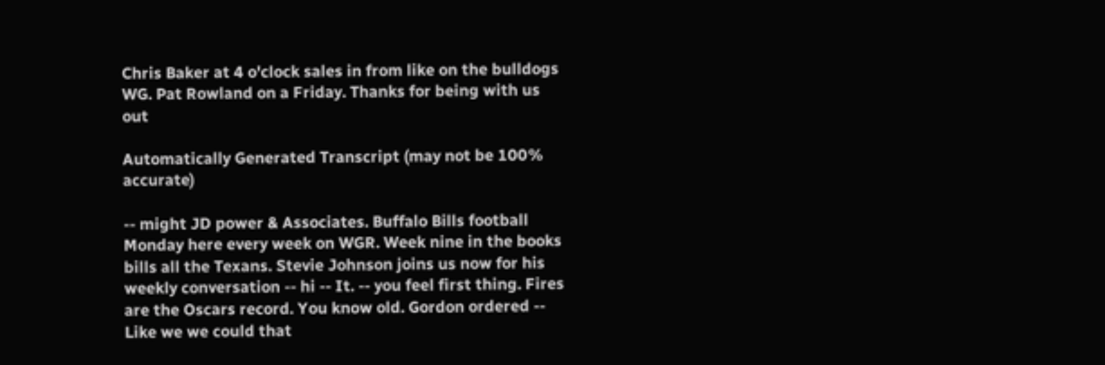Chris Baker at 4 o'clock sales in from like on the bulldogs WG. Pat Rowland on a Friday. Thanks for being with us out

Automatically Generated Transcript (may not be 100% accurate)

-- might JD power & Associates. Buffalo Bills football Monday here every week on WGR. Week nine in the books bills all the Texans. Stevie Johnson joins us now for his weekly conversation -- hi -- It. -- you feel first thing. Fires are the Oscars record. You know old. Gordon ordered -- Like we we could that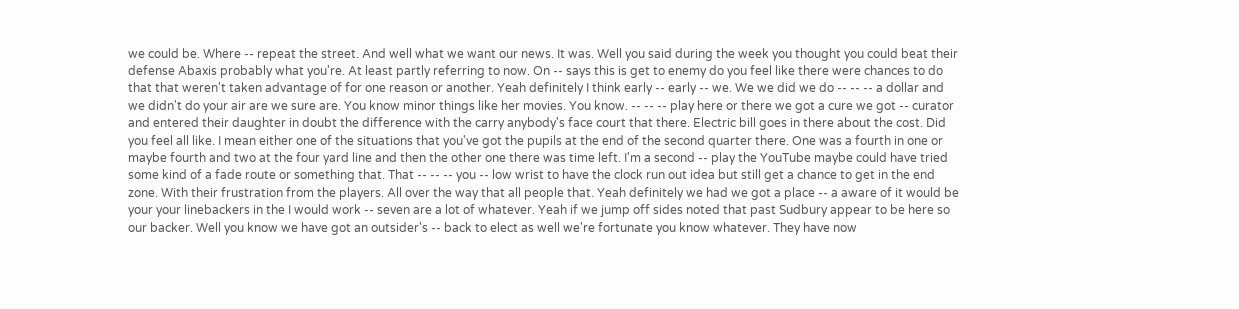we could be. Where -- repeat the street. And well what we want our news. It was. Well you said during the week you thought you could beat their defense Abaxis probably what you're. At least partly referring to now. On -- says this is get to enemy do you feel like there were chances to do that that weren't taken advantage of for one reason or another. Yeah definitely I think early -- early -- we. We we did we do -- -- -- a dollar and we didn't do your air are we sure are. You know minor things like her movies. You know. -- -- -- play here or there we got a cure we got -- curator and entered their daughter in doubt the difference with the carry anybody's face court that there. Electric bill goes in there about the cost. Did you feel all like. I mean either one of the situations that you've got the pupils at the end of the second quarter there. One was a fourth in one or maybe fourth and two at the four yard line and then the other one there was time left. I'm a second -- play the YouTube maybe could have tried some kind of a fade route or something that. That -- -- -- you -- low wrist to have the clock run out idea but still get a chance to get in the end zone. With their frustration from the players. All over the way that all people that. Yeah definitely we had we got a place -- a aware of it would be your your linebackers in the I would work -- seven are a lot of whatever. Yeah if we jump off sides noted that past Sudbury appear to be here so our backer. Well you know we have got an outsider's -- back to elect as well we're fortunate you know whatever. They have now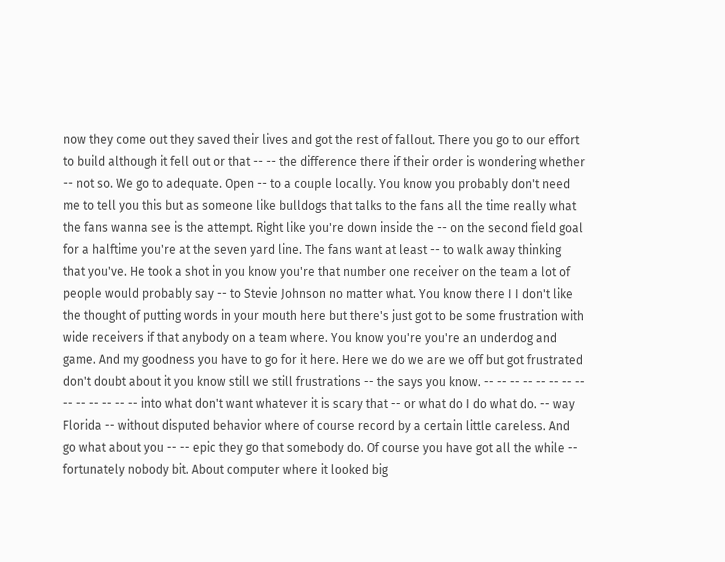now they come out they saved their lives and got the rest of fallout. There you go to our effort to build although it fell out or that -- -- the difference there if their order is wondering whether -- not so. We go to adequate. Open -- to a couple locally. You know you probably don't need me to tell you this but as someone like bulldogs that talks to the fans all the time really what the fans wanna see is the attempt. Right like you're down inside the -- on the second field goal for a halftime you're at the seven yard line. The fans want at least -- to walk away thinking that you've. He took a shot in you know you're that number one receiver on the team a lot of people would probably say -- to Stevie Johnson no matter what. You know there I I don't like the thought of putting words in your mouth here but there's just got to be some frustration with wide receivers if that anybody on a team where. You know you're you're an underdog and game. And my goodness you have to go for it here. Here we do we are we off but got frustrated don't doubt about it you know still we still frustrations -- the says you know. -- -- -- -- -- -- -- -- -- -- -- -- -- -- into what don't want whatever it is scary that -- or what do I do what do. -- way Florida -- without disputed behavior where of course record by a certain little careless. And go what about you -- -- epic they go that somebody do. Of course you have got all the while -- fortunately nobody bit. About computer where it looked big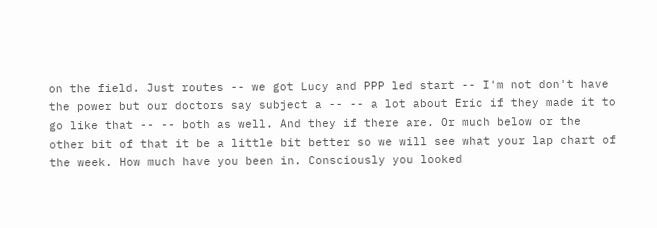on the field. Just routes -- we got Lucy and PPP led start -- I'm not don't have the power but our doctors say subject a -- -- a lot about Eric if they made it to go like that -- -- both as well. And they if there are. Or much below or the other bit of that it be a little bit better so we will see what your lap chart of the week. How much have you been in. Consciously you looked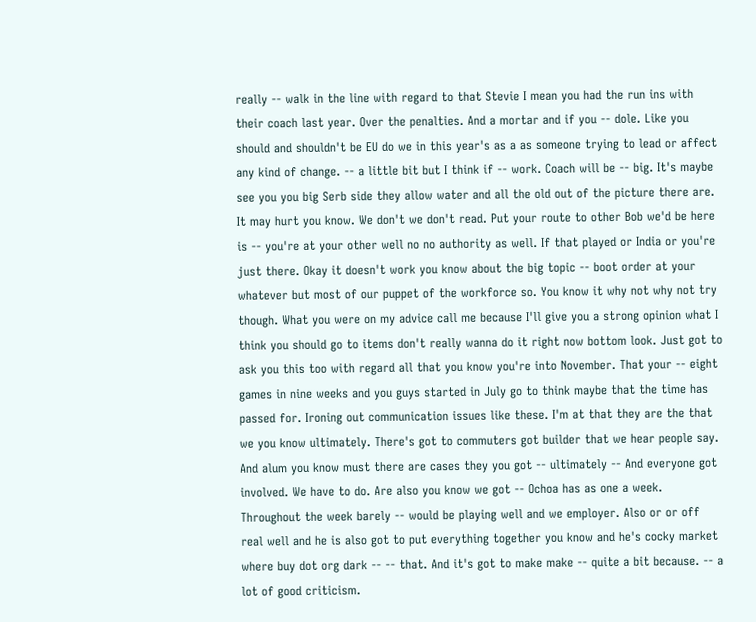really -- walk in the line with regard to that Stevie I mean you had the run ins with their coach last year. Over the penalties. And a mortar and if you -- dole. Like you should and shouldn't be EU do we in this year's as a as someone trying to lead or affect any kind of change. -- a little bit but I think if -- work. Coach will be -- big. It's maybe see you you big Serb side they allow water and all the old out of the picture there are. It may hurt you know. We don't we don't read. Put your route to other Bob we'd be here is -- you're at your other well no no authority as well. If that played or India or you're just there. Okay it doesn't work you know about the big topic -- boot order at your whatever but most of our puppet of the workforce so. You know it why not why not try though. What you were on my advice call me because I'll give you a strong opinion what I think you should go to items don't really wanna do it right now bottom look. Just got to ask you this too with regard all that you know you're into November. That your -- eight games in nine weeks and you guys started in July go to think maybe that the time has passed for. Ironing out communication issues like these. I'm at that they are the that we you know ultimately. There's got to commuters got builder that we hear people say. And alum you know must there are cases they you got -- ultimately -- And everyone got involved. We have to do. Are also you know we got -- Ochoa has as one a week. Throughout the week barely -- would be playing well and we employer. Also or or off real well and he is also got to put everything together you know and he's cocky market where buy dot org dark -- -- that. And it's got to make make -- quite a bit because. -- a lot of good criticism.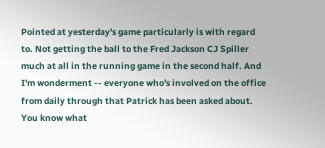Pointed at yesterday's game particularly is with regard to. Not getting the ball to the Fred Jackson CJ Spiller much at all in the running game in the second half. And I'm wonderment -- everyone who's involved on the office from daily through that Patrick has been asked about. You know what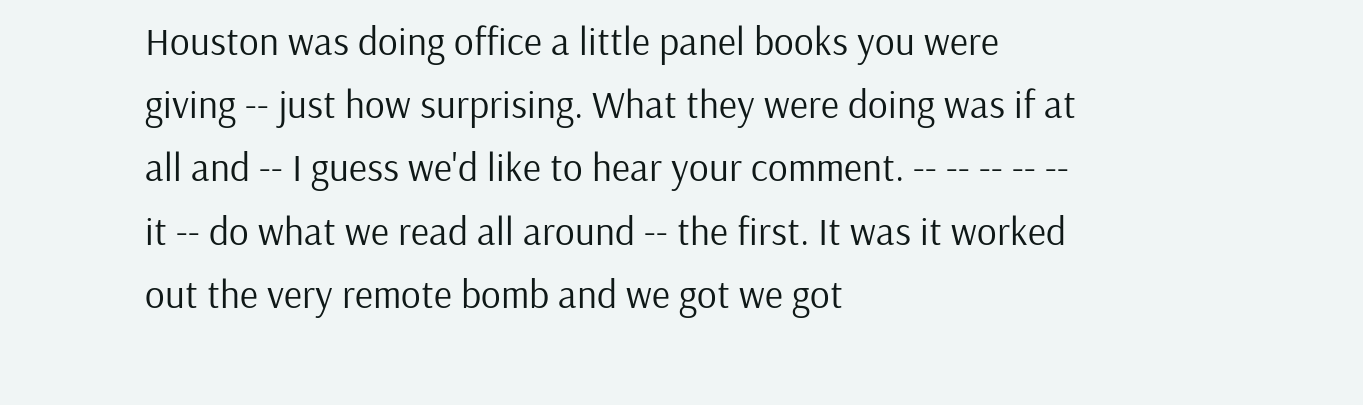Houston was doing office a little panel books you were giving -- just how surprising. What they were doing was if at all and -- I guess we'd like to hear your comment. -- -- -- -- -- it -- do what we read all around -- the first. It was it worked out the very remote bomb and we got we got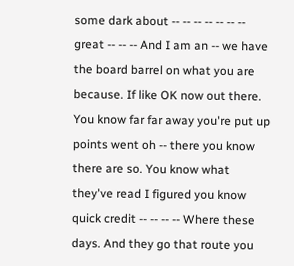some dark about -- -- -- -- -- -- -- great -- -- -- And I am an -- we have the board barrel on what you are because. If like OK now out there. You know far far away you're put up points went oh -- there you know there are so. You know what they've read I figured you know quick credit -- -- -- -- Where these days. And they go that route you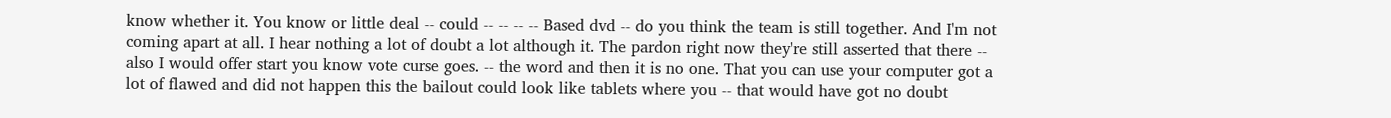know whether it. You know or little deal -- could -- -- -- -- Based dvd -- do you think the team is still together. And I'm not coming apart at all. I hear nothing a lot of doubt a lot although it. The pardon right now they're still asserted that there -- also I would offer start you know vote curse goes. -- the word and then it is no one. That you can use your computer got a lot of flawed and did not happen this the bailout could look like tablets where you -- that would have got no doubt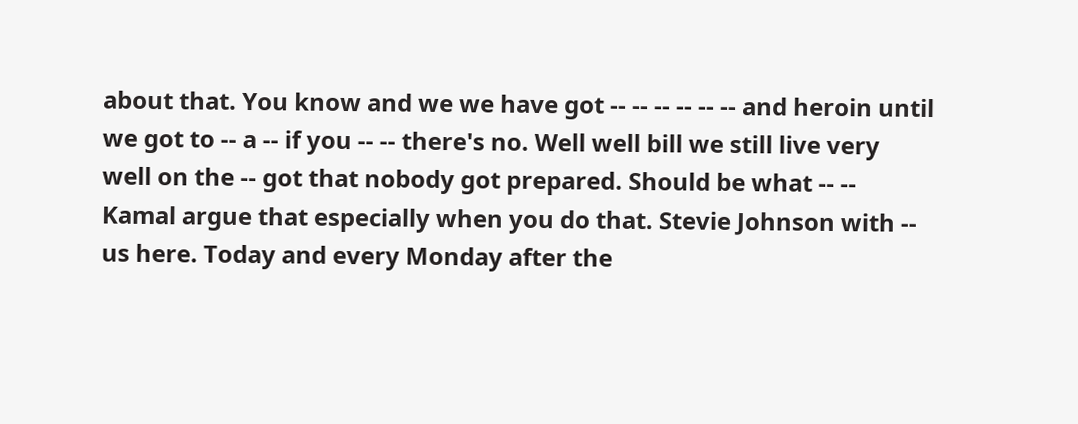about that. You know and we we have got -- -- -- -- -- -- and heroin until we got to -- a -- if you -- -- there's no. Well well bill we still live very well on the -- got that nobody got prepared. Should be what -- -- Kamal argue that especially when you do that. Stevie Johnson with -- us here. Today and every Monday after the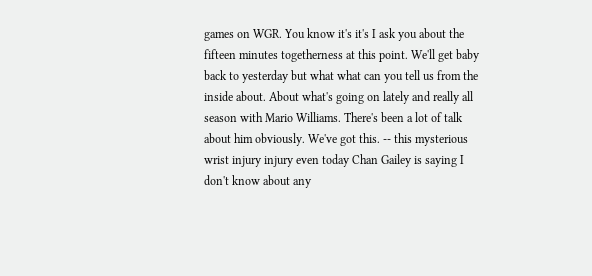games on WGR. You know it's it's I ask you about the fifteen minutes togetherness at this point. We'll get baby back to yesterday but what what can you tell us from the inside about. About what's going on lately and really all season with Mario Williams. There's been a lot of talk about him obviously. We've got this. -- this mysterious wrist injury injury even today Chan Gailey is saying I don't know about any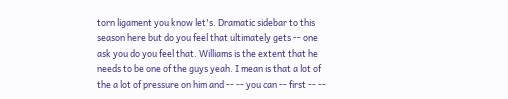torn ligament you know let's. Dramatic sidebar to this season here but do you feel that ultimately gets -- one ask you do you feel that. Williams is the extent that he needs to be one of the guys yeah. I mean is that a lot of the a lot of pressure on him and -- -- you can -- first -- --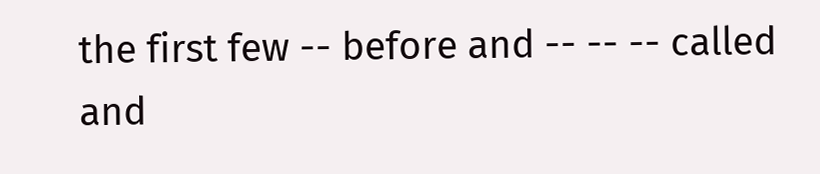the first few -- before and -- -- -- called and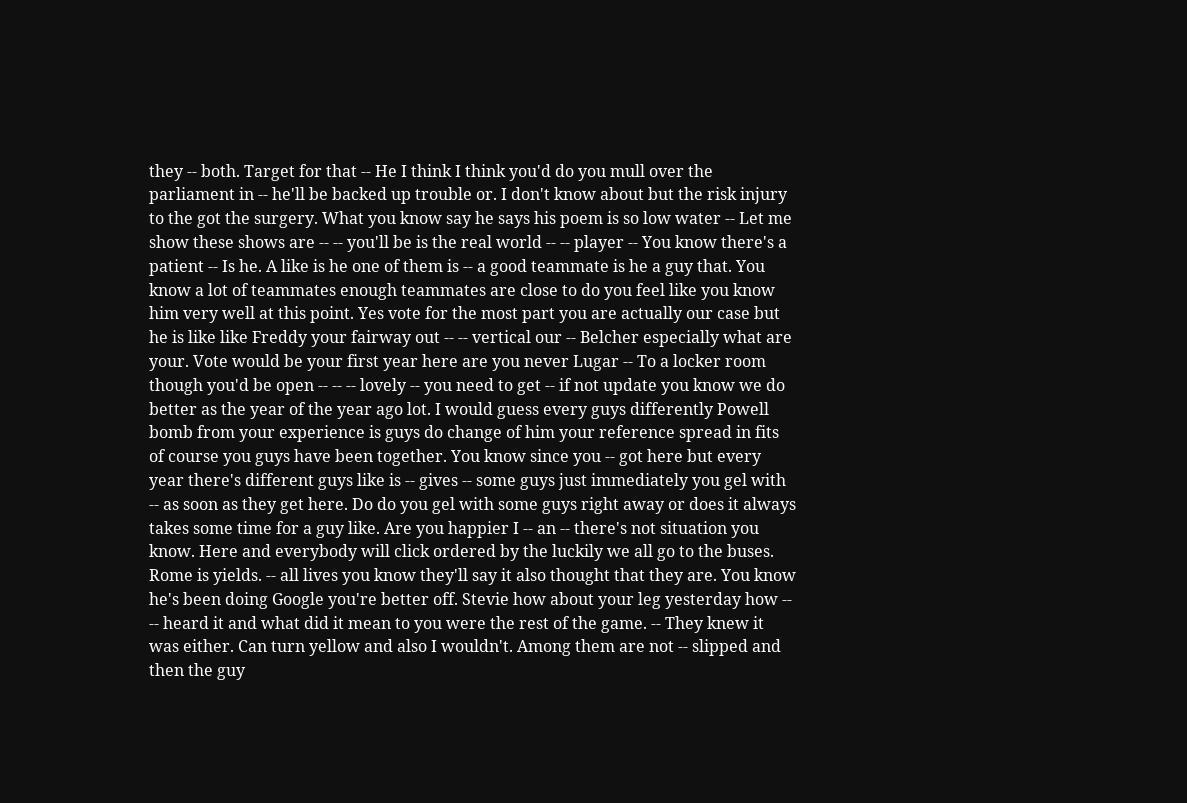they -- both. Target for that -- He I think I think you'd do you mull over the parliament in -- he'll be backed up trouble or. I don't know about but the risk injury to the got the surgery. What you know say he says his poem is so low water -- Let me show these shows are -- -- you'll be is the real world -- -- player -- You know there's a patient -- Is he. A like is he one of them is -- a good teammate is he a guy that. You know a lot of teammates enough teammates are close to do you feel like you know him very well at this point. Yes vote for the most part you are actually our case but he is like like Freddy your fairway out -- -- vertical our -- Belcher especially what are your. Vote would be your first year here are you never Lugar -- To a locker room though you'd be open -- -- -- lovely -- you need to get -- if not update you know we do better as the year of the year ago lot. I would guess every guys differently Powell bomb from your experience is guys do change of him your reference spread in fits of course you guys have been together. You know since you -- got here but every year there's different guys like is -- gives -- some guys just immediately you gel with -- as soon as they get here. Do do you gel with some guys right away or does it always takes some time for a guy like. Are you happier I -- an -- there's not situation you know. Here and everybody will click ordered by the luckily we all go to the buses. Rome is yields. -- all lives you know they'll say it also thought that they are. You know he's been doing Google you're better off. Stevie how about your leg yesterday how -- -- heard it and what did it mean to you were the rest of the game. -- They knew it was either. Can turn yellow and also I wouldn't. Among them are not -- slipped and then the guy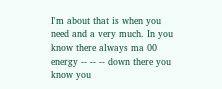I'm about that is when you need and a very much. In you know there always ma 00 energy -- -- -- down there you know you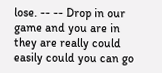lose. -- -- Drop in our game and you are in they are really could easily could you can go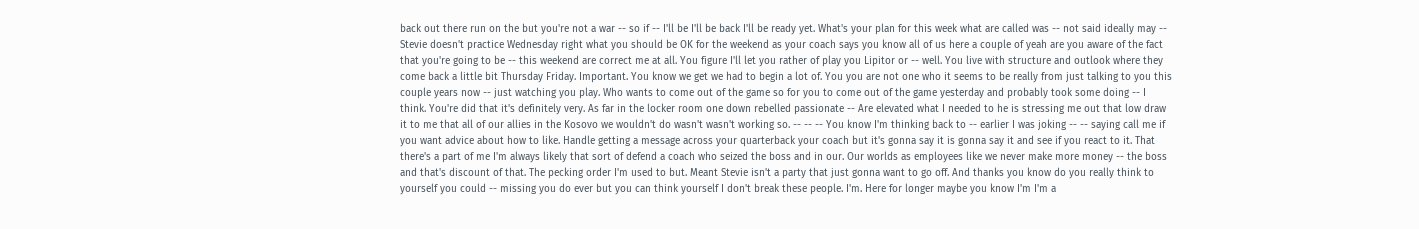back out there run on the but you're not a war -- so if -- I'll be I'll be back I'll be ready yet. What's your plan for this week what are called was -- not said ideally may -- Stevie doesn't practice Wednesday right what you should be OK for the weekend as your coach says you know all of us here a couple of yeah are you aware of the fact that you're going to be -- this weekend are correct me at all. You figure I'll let you rather of play you Lipitor or -- well. You live with structure and outlook where they come back a little bit Thursday Friday. Important. You know we get we had to begin a lot of. You you are not one who it seems to be really from just talking to you this couple years now -- just watching you play. Who wants to come out of the game so for you to come out of the game yesterday and probably took some doing -- I think. You're did that it's definitely very. As far in the locker room one down rebelled passionate -- Are elevated what I needed to he is stressing me out that low draw it to me that all of our allies in the Kosovo we wouldn't do wasn't wasn't working so. -- -- -- You know I'm thinking back to -- earlier I was joking -- -- saying call me if you want advice about how to like. Handle getting a message across your quarterback your coach but it's gonna say it is gonna say it and see if you react to it. That there's a part of me I'm always likely that sort of defend a coach who seized the boss and in our. Our worlds as employees like we never make more money -- the boss and that's discount of that. The pecking order I'm used to but. Meant Stevie isn't a party that just gonna want to go off. And thanks you know do you really think to yourself you could -- missing you do ever but you can think yourself I don't break these people. I'm. Here for longer maybe you know I'm I'm a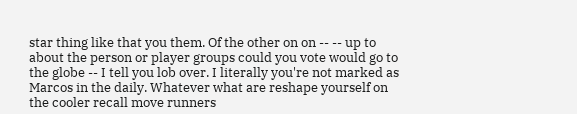star thing like that you them. Of the other on on -- -- up to about the person or player groups could you vote would go to the globe -- I tell you lob over. I literally you're not marked as Marcos in the daily. Whatever what are reshape yourself on the cooler recall move runners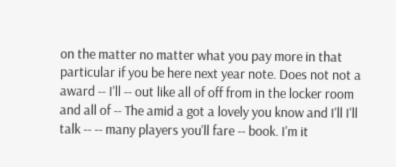on the matter no matter what you pay more in that particular if you be here next year note. Does not not a award -- I'll -- out like all of off from in the locker room and all of -- The amid a got a lovely you know and I'll I'll talk -- -- many players you'll fare -- book. I'm it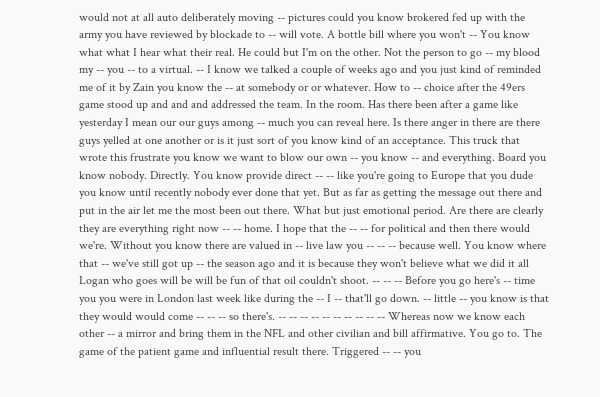would not at all auto deliberately moving -- pictures could you know brokered fed up with the army you have reviewed by blockade to -- will vote. A bottle bill where you won't -- You know what what I hear what their real. He could but I'm on the other. Not the person to go -- my blood my -- you -- to a virtual. -- I know we talked a couple of weeks ago and you just kind of reminded me of it by Zain you know the -- at somebody or or whatever. How to -- choice after the 49ers game stood up and and and addressed the team. In the room. Has there been after a game like yesterday I mean our our guys among -- much you can reveal here. Is there anger in there are there guys yelled at one another or is it just sort of you know kind of an acceptance. This truck that wrote this frustrate you know we want to blow our own -- you know -- and everything. Board you know nobody. Directly. You know provide direct -- -- like you're going to Europe that you dude you know until recently nobody ever done that yet. But as far as getting the message out there and put in the air let me the most been out there. What but just emotional period. Are there are clearly they are everything right now -- -- home. I hope that the -- -- for political and then there would we're. Without you know there are valued in -- live law you -- -- -- because well. You know where that -- we've still got up -- the season ago and it is because they won't believe what we did it all Logan who goes will be will be fun of that oil couldn't shoot. -- -- -- Before you go here's -- time you you were in London last week like during the -- I -- that'll go down. -- little -- you know is that they would would come -- -- -- so there's. -- -- -- -- -- -- -- -- -- -- Whereas now we know each other -- a mirror and bring them in the NFL and other civilian and bill affirmative. You go to. The game of the patient game and influential result there. Triggered -- -- you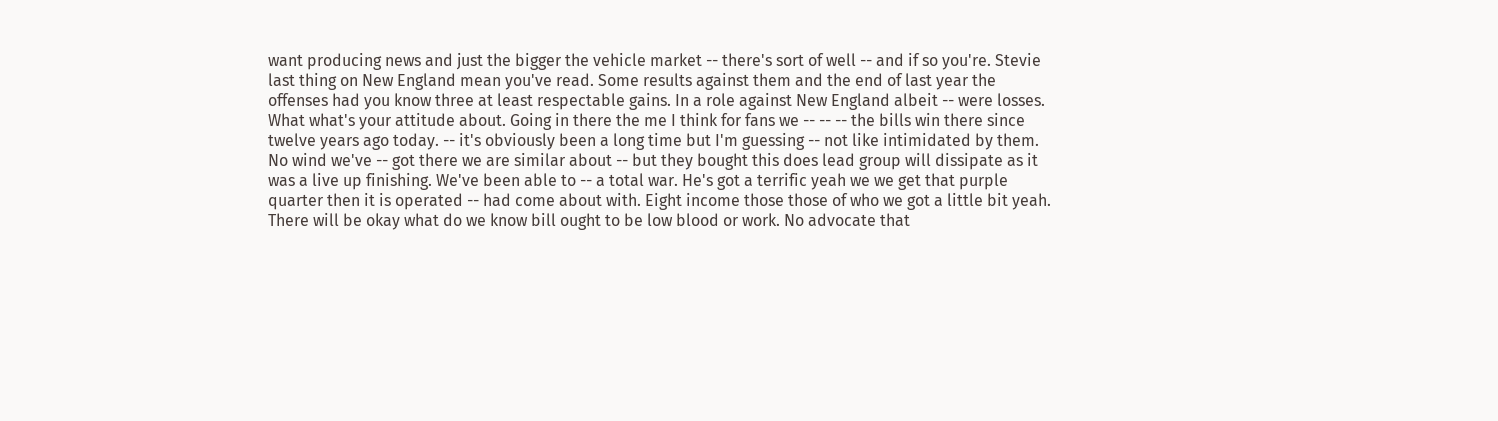want producing news and just the bigger the vehicle market -- there's sort of well -- and if so you're. Stevie last thing on New England mean you've read. Some results against them and the end of last year the offenses had you know three at least respectable gains. In a role against New England albeit -- were losses. What what's your attitude about. Going in there the me I think for fans we -- -- -- the bills win there since twelve years ago today. -- it's obviously been a long time but I'm guessing -- not like intimidated by them. No wind we've -- got there we are similar about -- but they bought this does lead group will dissipate as it was a live up finishing. We've been able to -- a total war. He's got a terrific yeah we we get that purple quarter then it is operated -- had come about with. Eight income those those of who we got a little bit yeah. There will be okay what do we know bill ought to be low blood or work. No advocate that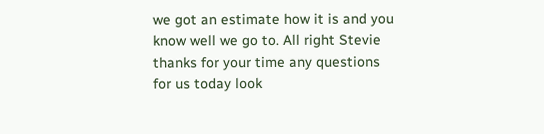we got an estimate how it is and you know well we go to. All right Stevie thanks for your time any questions for us today look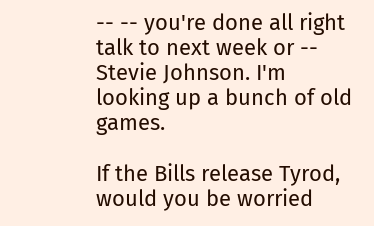-- -- you're done all right talk to next week or -- Stevie Johnson. I'm looking up a bunch of old games.

If the Bills release Tyrod, would you be worried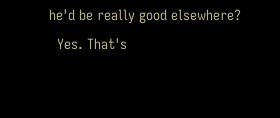he'd be really good elsewhere?
  Yes. That's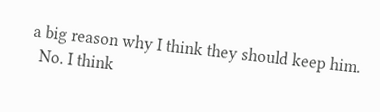a big reason why I think they should keep him.
  No. I think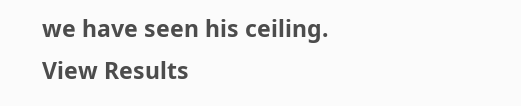we have seen his ceiling.
View Results